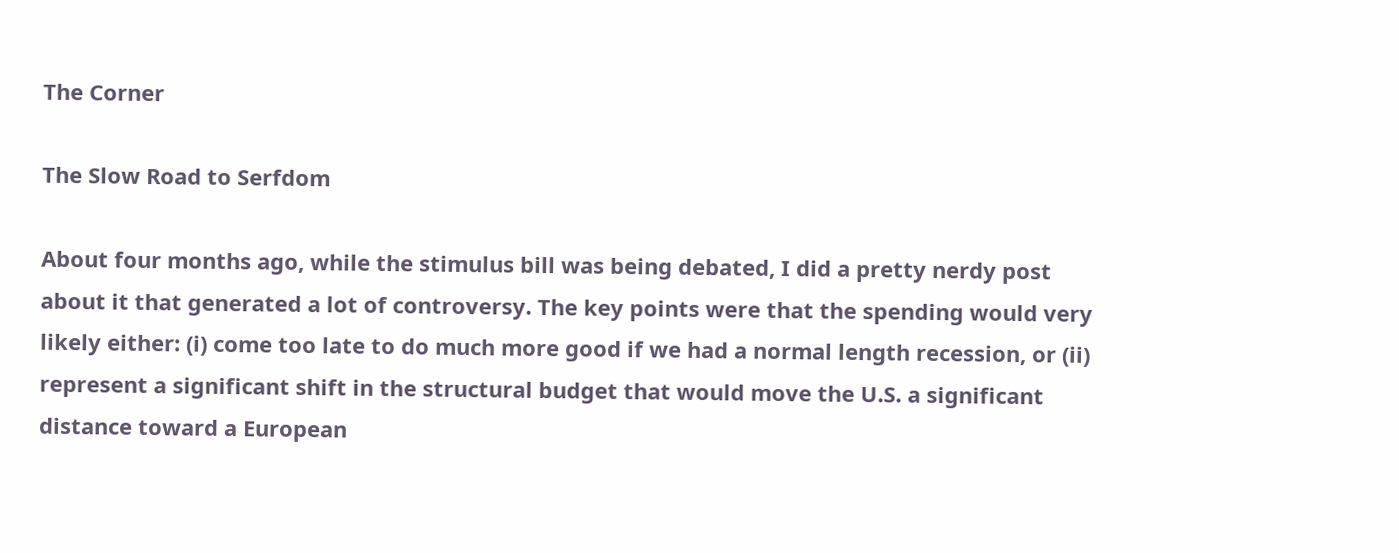The Corner

The Slow Road to Serfdom

About four months ago, while the stimulus bill was being debated, I did a pretty nerdy post about it that generated a lot of controversy. The key points were that the spending would very likely either: (i) come too late to do much more good if we had a normal length recession, or (ii) represent a significant shift in the structural budget that would move the U.S. a significant distance toward a European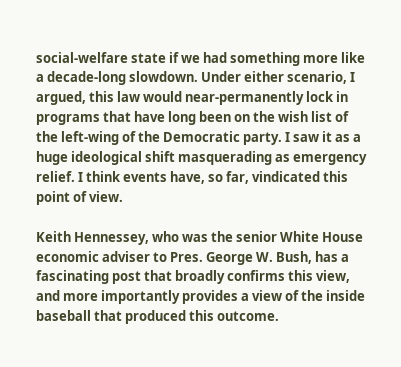social-welfare state if we had something more like a decade-long slowdown. Under either scenario, I argued, this law would near-permanently lock in programs that have long been on the wish list of the left-wing of the Democratic party. I saw it as a huge ideological shift masquerading as emergency relief. I think events have, so far, vindicated this point of view.

Keith Hennessey, who was the senior White House economic adviser to Pres. George W. Bush, has a fascinating post that broadly confirms this view, and more importantly provides a view of the inside baseball that produced this outcome.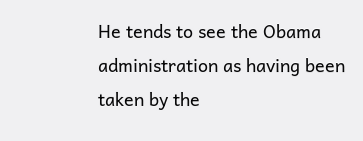He tends to see the Obama administration as having been taken by the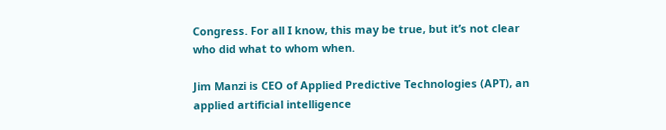Congress. For all I know, this may be true, but it’s not clear who did what to whom when.

Jim Manzi is CEO of Applied Predictive Technologies (APT), an applied artificial intelligence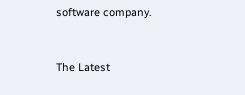software company.


The Latest